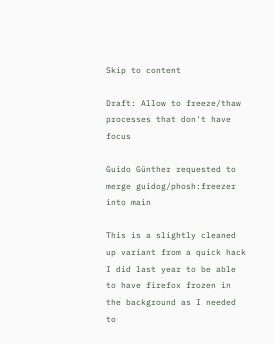Skip to content

Draft: Allow to freeze/thaw processes that don't have focus

Guido Günther requested to merge guidog/phosh:freezer into main

This is a slightly cleaned up variant from a quick hack I did last year to be able to have firefox frozen in the background as I needed to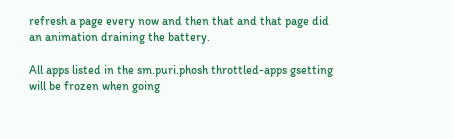refresh a page every now and then that and that page did an animation draining the battery.

All apps listed in the sm.puri.phosh throttled-apps gsetting will be frozen when going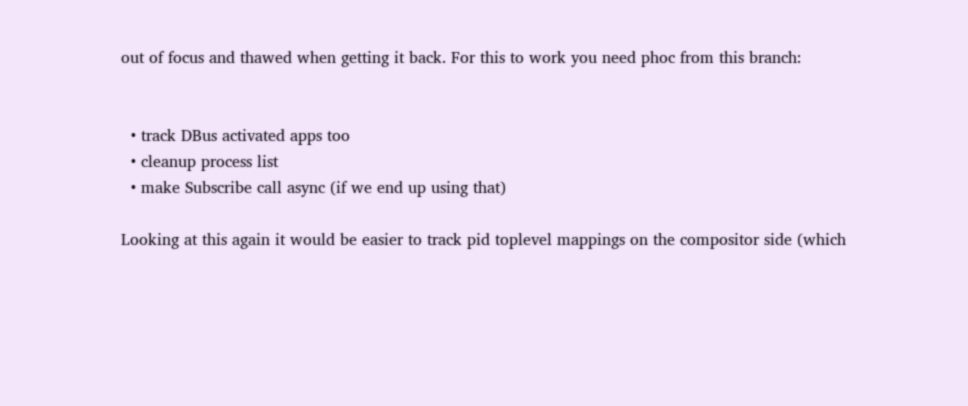out of focus and thawed when getting it back. For this to work you need phoc from this branch:


  • track DBus activated apps too
  • cleanup process list
  • make Subscribe call async (if we end up using that)

Looking at this again it would be easier to track pid toplevel mappings on the compositor side (which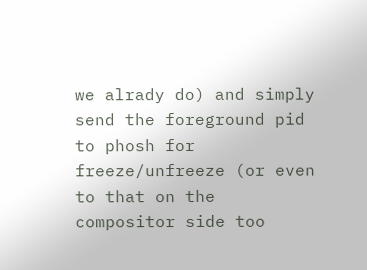we alrady do) and simply send the foreground pid to phosh for freeze/unfreeze (or even to that on the compositor side too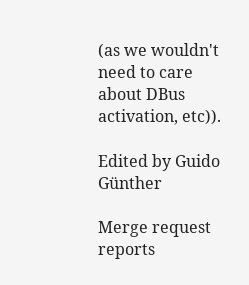(as we wouldn't need to care about DBus activation, etc)).

Edited by Guido Günther

Merge request reports